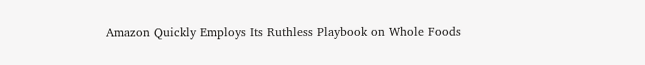Amazon Quickly Employs Its Ruthless Playbook on Whole Foods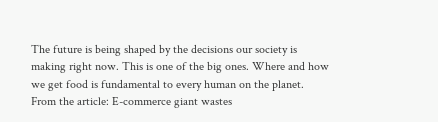The future is being shaped by the decisions our society is making right now. This is one of the big ones. Where and how we get food is fundamental to every human on the planet.
From the article: E-commerce giant wastes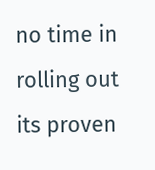no time in rolling out its proven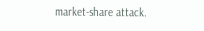market-share attack.